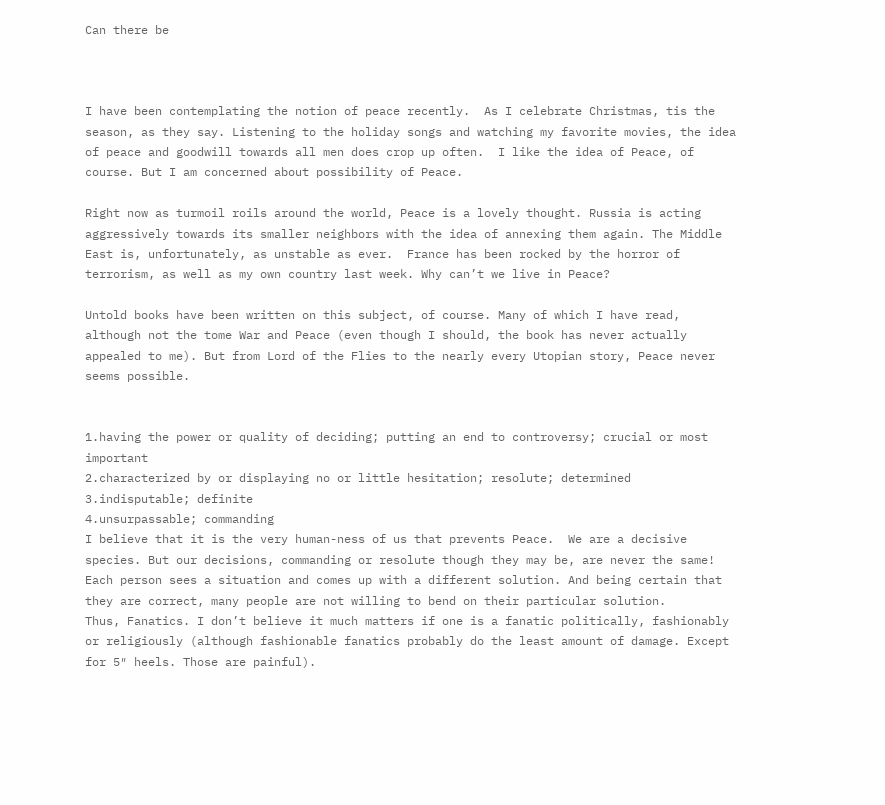Can there be



I have been contemplating the notion of peace recently.  As I celebrate Christmas, tis the season, as they say. Listening to the holiday songs and watching my favorite movies, the idea of peace and goodwill towards all men does crop up often.  I like the idea of Peace, of course. But I am concerned about possibility of Peace.

Right now as turmoil roils around the world, Peace is a lovely thought. Russia is acting aggressively towards its smaller neighbors with the idea of annexing them again. The Middle East is, unfortunately, as unstable as ever.  France has been rocked by the horror of terrorism, as well as my own country last week. Why can’t we live in Peace?

Untold books have been written on this subject, of course. Many of which I have read, although not the tome War and Peace (even though I should, the book has never actually appealed to me). But from Lord of the Flies to the nearly every Utopian story, Peace never seems possible.


1.having the power or quality of deciding; putting an end to controversy; crucial or most important
2.characterized by or displaying no or little hesitation; resolute; determined
3.indisputable; definite
4.unsurpassable; commanding
I believe that it is the very human-ness of us that prevents Peace.  We are a decisive species. But our decisions, commanding or resolute though they may be, are never the same! Each person sees a situation and comes up with a different solution. And being certain that they are correct, many people are not willing to bend on their particular solution.
Thus, Fanatics. I don’t believe it much matters if one is a fanatic politically, fashionably or religiously (although fashionable fanatics probably do the least amount of damage. Except for 5″ heels. Those are painful).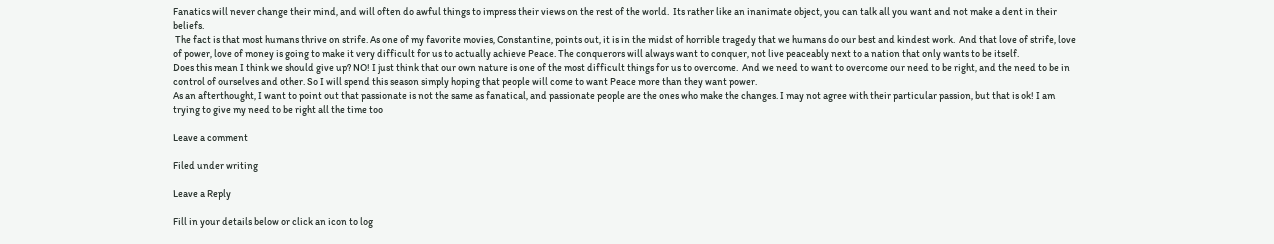Fanatics will never change their mind, and will often do awful things to impress their views on the rest of the world.  Its rather like an inanimate object, you can talk all you want and not make a dent in their beliefs.
 The fact is that most humans thrive on strife. As one of my favorite movies, Constantine, points out, it is in the midst of horrible tragedy that we humans do our best and kindest work.  And that love of strife, love of power, love of money is going to make it very difficult for us to actually achieve Peace. The conquerors will always want to conquer, not live peaceably next to a nation that only wants to be itself.
Does this mean I think we should give up? NO! I just think that our own nature is one of the most difficult things for us to overcome.  And we need to want to overcome our need to be right, and the need to be in control of ourselves and other. So I will spend this season simply hoping that people will come to want Peace more than they want power.
As an afterthought, I want to point out that passionate is not the same as fanatical, and passionate people are the ones who make the changes. I may not agree with their particular passion, but that is ok! I am trying to give my need to be right all the time too

Leave a comment

Filed under writing

Leave a Reply

Fill in your details below or click an icon to log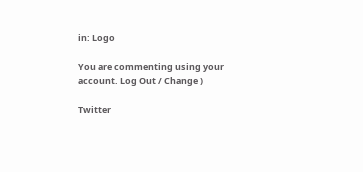in: Logo

You are commenting using your account. Log Out / Change )

Twitter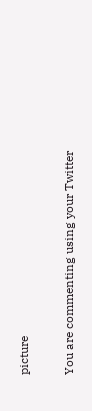picture

You are commenting using your Twitter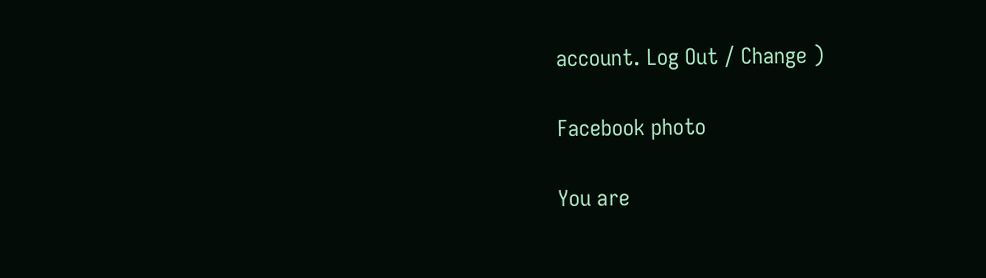account. Log Out / Change )

Facebook photo

You are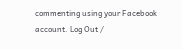commenting using your Facebook account. Log Out /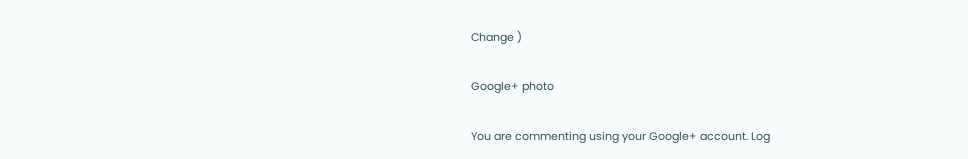Change )

Google+ photo

You are commenting using your Google+ account. Log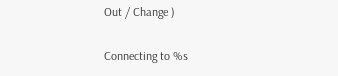Out / Change )

Connecting to %s